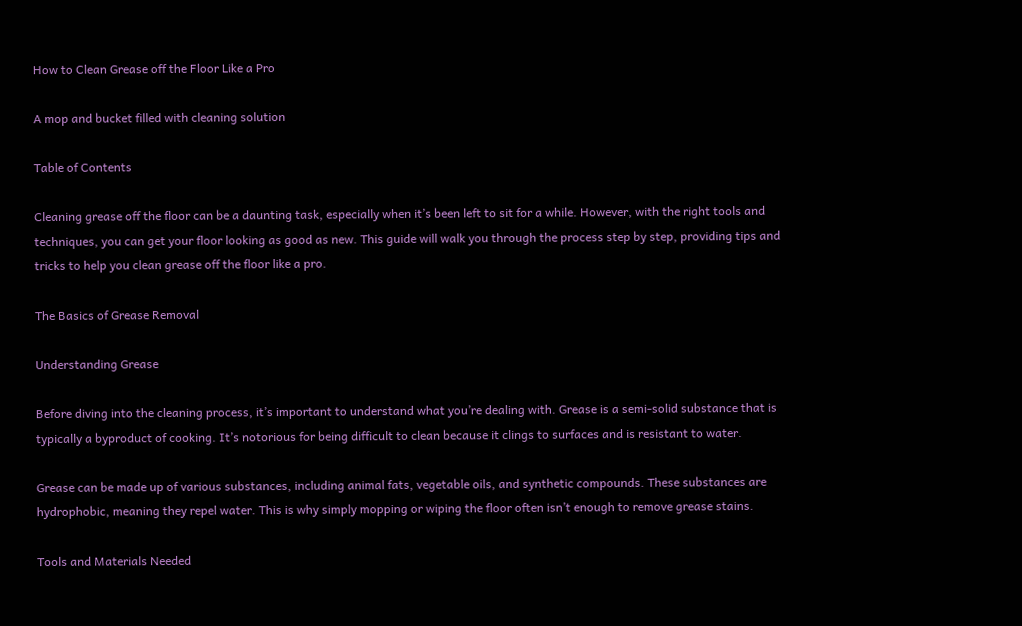How to Clean Grease off the Floor Like a Pro

A mop and bucket filled with cleaning solution

Table of Contents

Cleaning grease off the floor can be a daunting task, especially when it’s been left to sit for a while. However, with the right tools and techniques, you can get your floor looking as good as new. This guide will walk you through the process step by step, providing tips and tricks to help you clean grease off the floor like a pro.

The Basics of Grease Removal

Understanding Grease

Before diving into the cleaning process, it’s important to understand what you’re dealing with. Grease is a semi-solid substance that is typically a byproduct of cooking. It’s notorious for being difficult to clean because it clings to surfaces and is resistant to water.

Grease can be made up of various substances, including animal fats, vegetable oils, and synthetic compounds. These substances are hydrophobic, meaning they repel water. This is why simply mopping or wiping the floor often isn’t enough to remove grease stains.

Tools and Materials Needed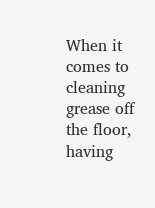When it comes to cleaning grease off the floor, having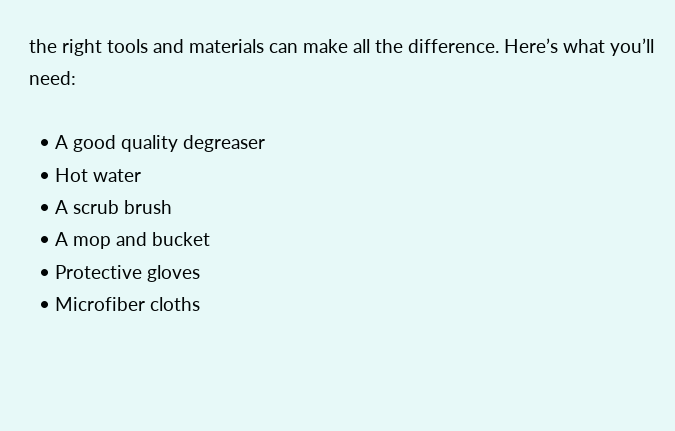the right tools and materials can make all the difference. Here’s what you’ll need:

  • A good quality degreaser
  • Hot water
  • A scrub brush
  • A mop and bucket
  • Protective gloves
  • Microfiber cloths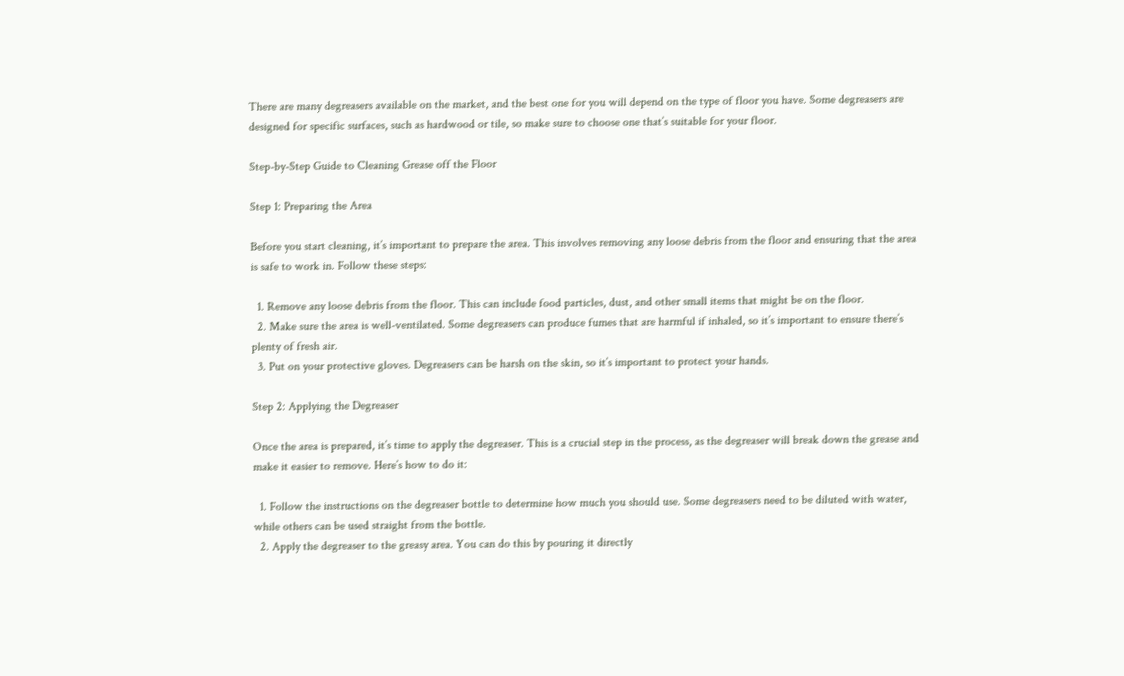There are many degreasers available on the market, and the best one for you will depend on the type of floor you have. Some degreasers are designed for specific surfaces, such as hardwood or tile, so make sure to choose one that’s suitable for your floor.

Step-by-Step Guide to Cleaning Grease off the Floor

Step 1: Preparing the Area

Before you start cleaning, it’s important to prepare the area. This involves removing any loose debris from the floor and ensuring that the area is safe to work in. Follow these steps:

  1. Remove any loose debris from the floor. This can include food particles, dust, and other small items that might be on the floor.
  2. Make sure the area is well-ventilated. Some degreasers can produce fumes that are harmful if inhaled, so it’s important to ensure there’s plenty of fresh air.
  3. Put on your protective gloves. Degreasers can be harsh on the skin, so it’s important to protect your hands.

Step 2: Applying the Degreaser

Once the area is prepared, it’s time to apply the degreaser. This is a crucial step in the process, as the degreaser will break down the grease and make it easier to remove. Here’s how to do it:

  1. Follow the instructions on the degreaser bottle to determine how much you should use. Some degreasers need to be diluted with water, while others can be used straight from the bottle.
  2. Apply the degreaser to the greasy area. You can do this by pouring it directly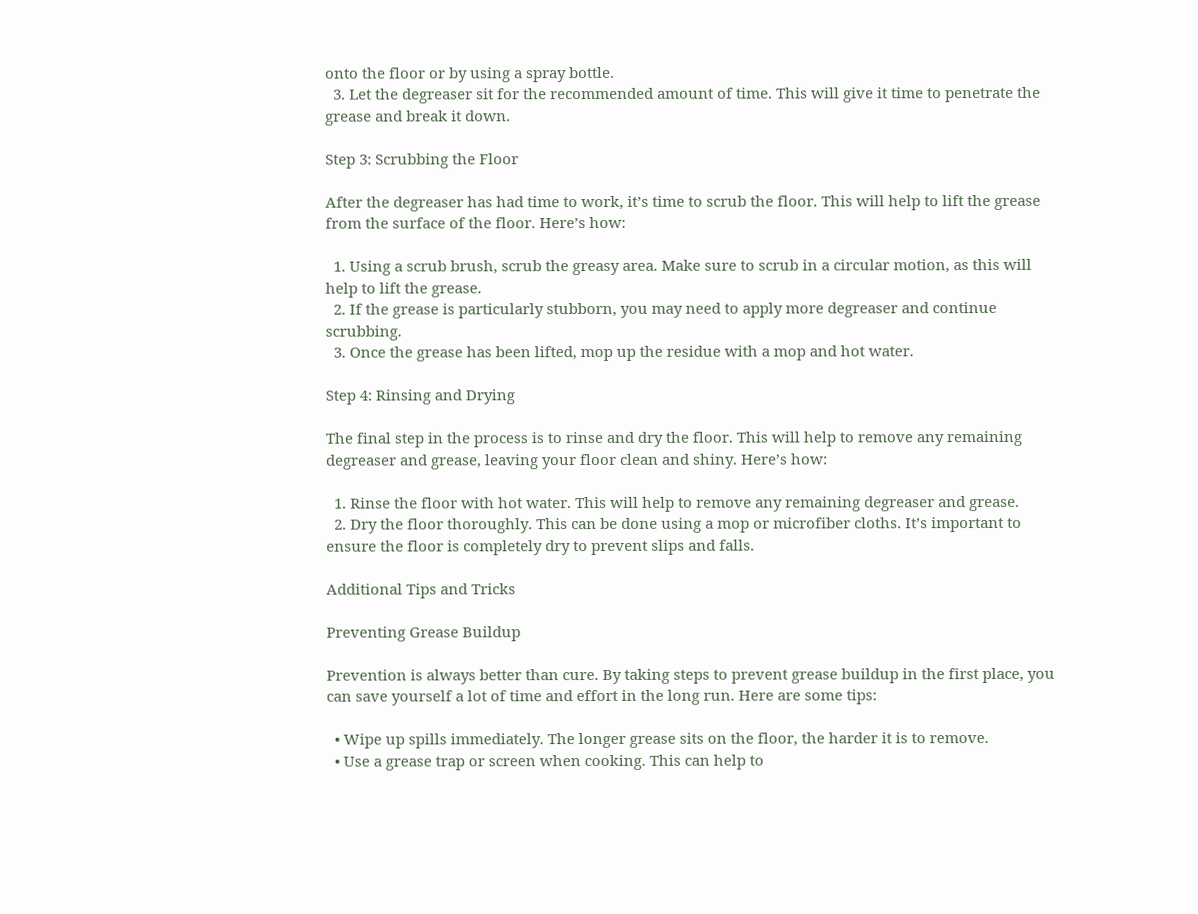onto the floor or by using a spray bottle.
  3. Let the degreaser sit for the recommended amount of time. This will give it time to penetrate the grease and break it down.

Step 3: Scrubbing the Floor

After the degreaser has had time to work, it’s time to scrub the floor. This will help to lift the grease from the surface of the floor. Here’s how:

  1. Using a scrub brush, scrub the greasy area. Make sure to scrub in a circular motion, as this will help to lift the grease.
  2. If the grease is particularly stubborn, you may need to apply more degreaser and continue scrubbing.
  3. Once the grease has been lifted, mop up the residue with a mop and hot water.

Step 4: Rinsing and Drying

The final step in the process is to rinse and dry the floor. This will help to remove any remaining degreaser and grease, leaving your floor clean and shiny. Here’s how:

  1. Rinse the floor with hot water. This will help to remove any remaining degreaser and grease.
  2. Dry the floor thoroughly. This can be done using a mop or microfiber cloths. It’s important to ensure the floor is completely dry to prevent slips and falls.

Additional Tips and Tricks

Preventing Grease Buildup

Prevention is always better than cure. By taking steps to prevent grease buildup in the first place, you can save yourself a lot of time and effort in the long run. Here are some tips:

  • Wipe up spills immediately. The longer grease sits on the floor, the harder it is to remove.
  • Use a grease trap or screen when cooking. This can help to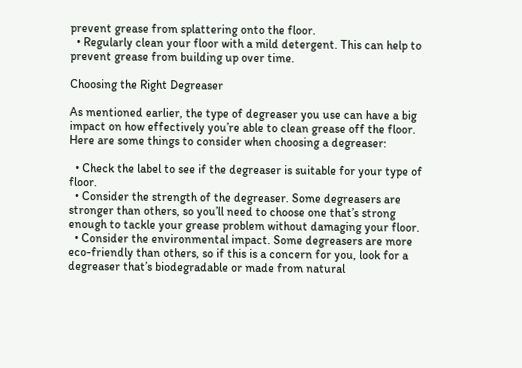prevent grease from splattering onto the floor.
  • Regularly clean your floor with a mild detergent. This can help to prevent grease from building up over time.

Choosing the Right Degreaser

As mentioned earlier, the type of degreaser you use can have a big impact on how effectively you’re able to clean grease off the floor. Here are some things to consider when choosing a degreaser:

  • Check the label to see if the degreaser is suitable for your type of floor.
  • Consider the strength of the degreaser. Some degreasers are stronger than others, so you’ll need to choose one that’s strong enough to tackle your grease problem without damaging your floor.
  • Consider the environmental impact. Some degreasers are more eco-friendly than others, so if this is a concern for you, look for a degreaser that’s biodegradable or made from natural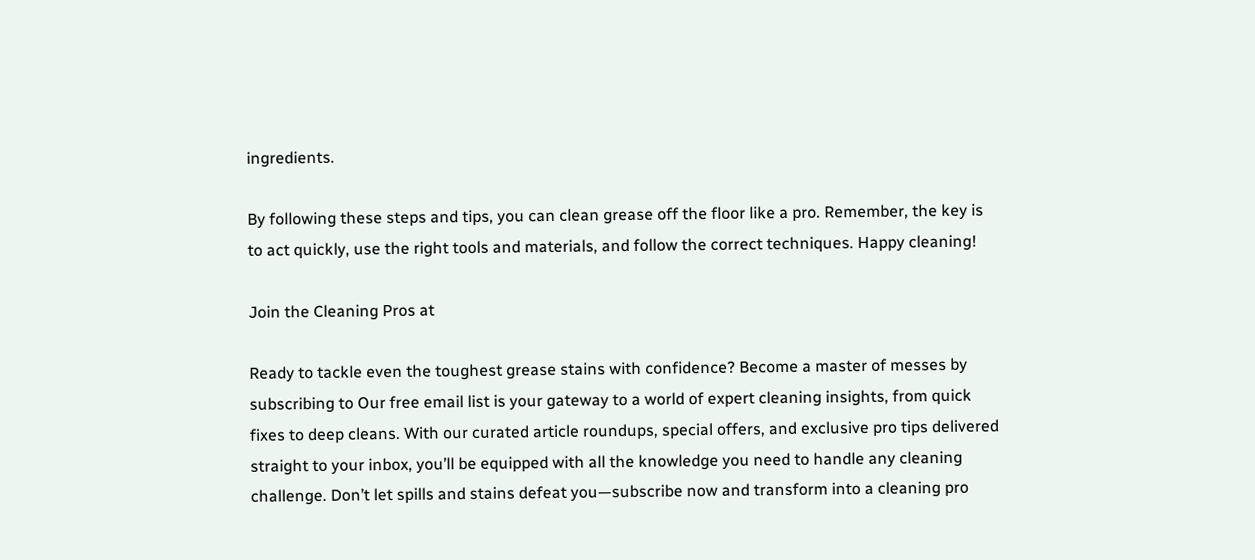ingredients.

By following these steps and tips, you can clean grease off the floor like a pro. Remember, the key is to act quickly, use the right tools and materials, and follow the correct techniques. Happy cleaning!

Join the Cleaning Pros at

Ready to tackle even the toughest grease stains with confidence? Become a master of messes by subscribing to Our free email list is your gateway to a world of expert cleaning insights, from quick fixes to deep cleans. With our curated article roundups, special offers, and exclusive pro tips delivered straight to your inbox, you’ll be equipped with all the knowledge you need to handle any cleaning challenge. Don’t let spills and stains defeat you—subscribe now and transform into a cleaning pro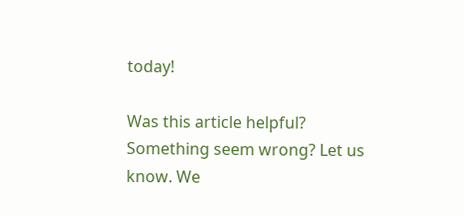today!

Was this article helpful?
Something seem wrong? Let us know. We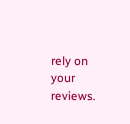rely on your reviews.